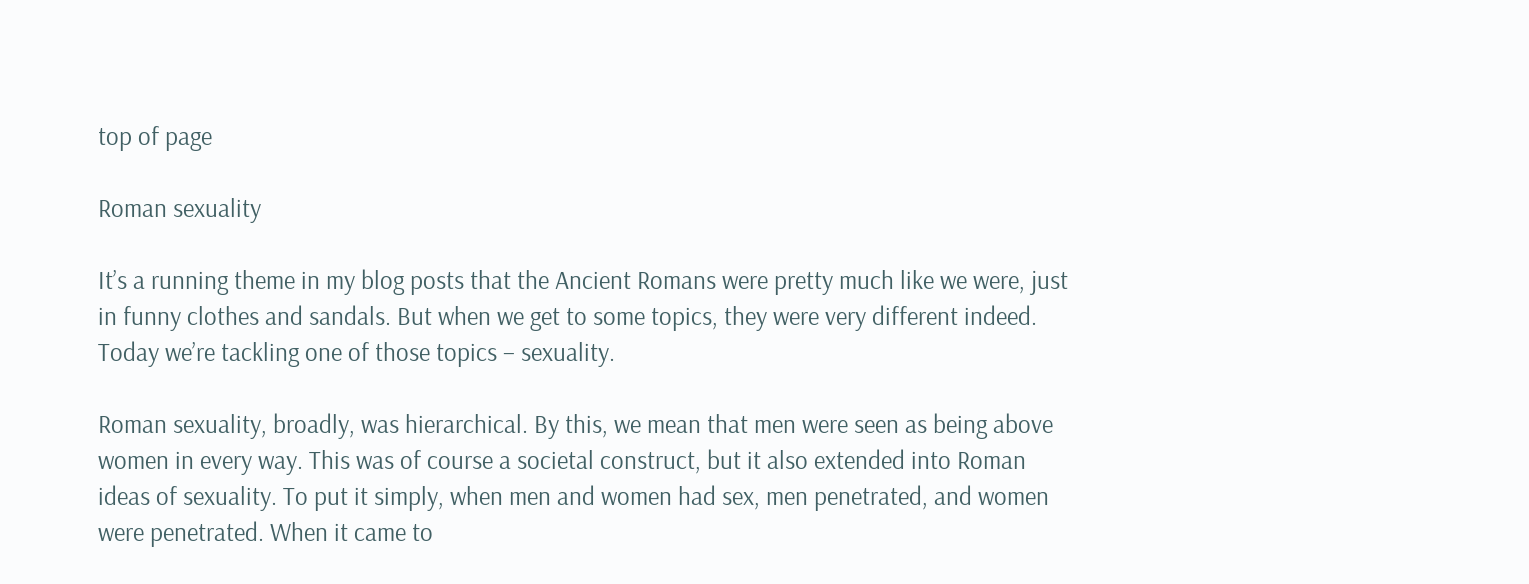top of page

Roman sexuality

It’s a running theme in my blog posts that the Ancient Romans were pretty much like we were, just in funny clothes and sandals. But when we get to some topics, they were very different indeed. Today we’re tackling one of those topics – sexuality.

Roman sexuality, broadly, was hierarchical. By this, we mean that men were seen as being above women in every way. This was of course a societal construct, but it also extended into Roman ideas of sexuality. To put it simply, when men and women had sex, men penetrated, and women were penetrated. When it came to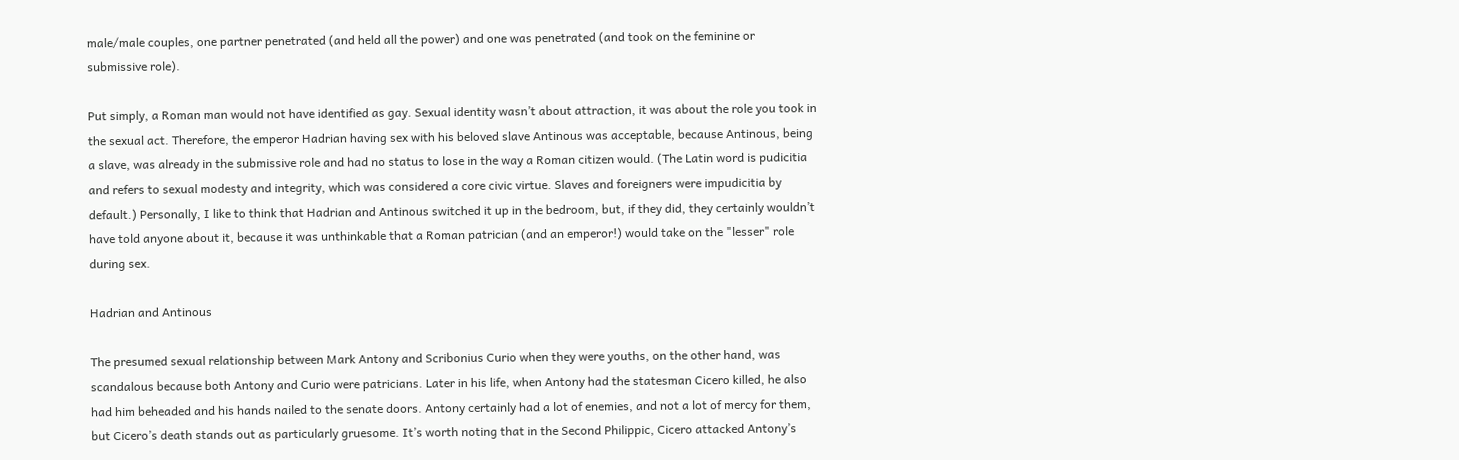male/male couples, one partner penetrated (and held all the power) and one was penetrated (and took on the feminine or submissive role).

Put simply, a Roman man would not have identified as gay. Sexual identity wasn’t about attraction, it was about the role you took in the sexual act. Therefore, the emperor Hadrian having sex with his beloved slave Antinous was acceptable, because Antinous, being a slave, was already in the submissive role and had no status to lose in the way a Roman citizen would. (The Latin word is pudicitia and refers to sexual modesty and integrity, which was considered a core civic virtue. Slaves and foreigners were impudicitia by default.) Personally, I like to think that Hadrian and Antinous switched it up in the bedroom, but, if they did, they certainly wouldn’t have told anyone about it, because it was unthinkable that a Roman patrician (and an emperor!) would take on the "lesser" role during sex.

Hadrian and Antinous

The presumed sexual relationship between Mark Antony and Scribonius Curio when they were youths, on the other hand, was scandalous because both Antony and Curio were patricians. Later in his life, when Antony had the statesman Cicero killed, he also had him beheaded and his hands nailed to the senate doors. Antony certainly had a lot of enemies, and not a lot of mercy for them, but Cicero’s death stands out as particularly gruesome. It’s worth noting that in the Second Philippic, Cicero attacked Antony’s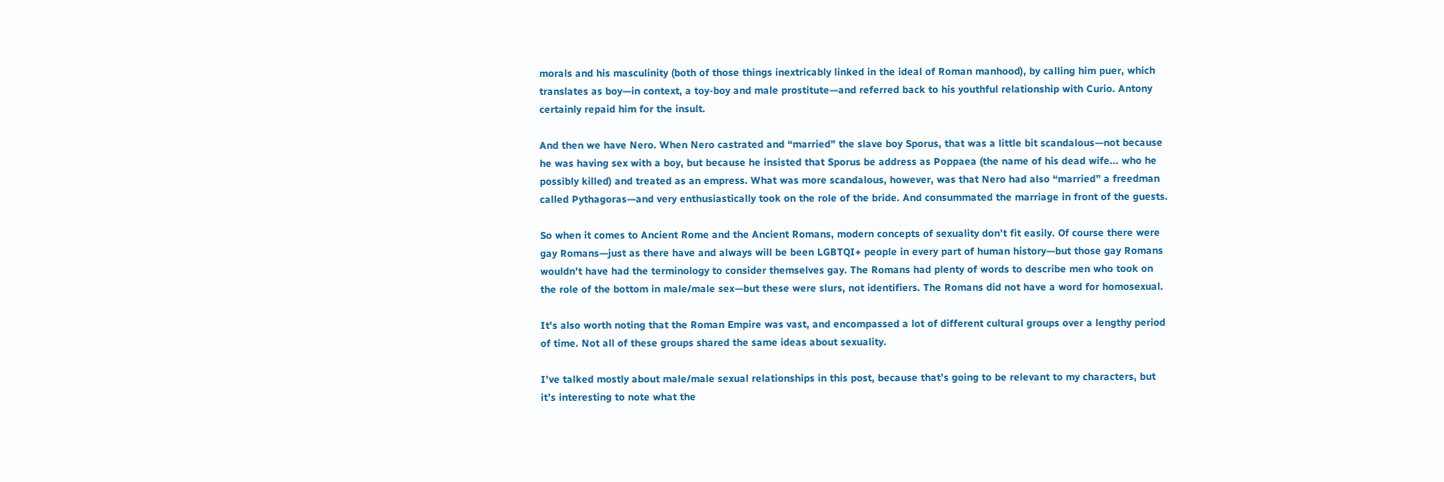morals and his masculinity (both of those things inextricably linked in the ideal of Roman manhood), by calling him puer, which translates as boy—in context, a toy-boy and male prostitute—and referred back to his youthful relationship with Curio. Antony certainly repaid him for the insult.

And then we have Nero. When Nero castrated and “married” the slave boy Sporus, that was a little bit scandalous—not because he was having sex with a boy, but because he insisted that Sporus be address as Poppaea (the name of his dead wife... who he possibly killed) and treated as an empress. What was more scandalous, however, was that Nero had also “married” a freedman called Pythagoras—and very enthusiastically took on the role of the bride. And consummated the marriage in front of the guests.

So when it comes to Ancient Rome and the Ancient Romans, modern concepts of sexuality don’t fit easily. Of course there were gay Romans—just as there have and always will be been LGBTQI+ people in every part of human history—but those gay Romans wouldn’t have had the terminology to consider themselves gay. The Romans had plenty of words to describe men who took on the role of the bottom in male/male sex—but these were slurs, not identifiers. The Romans did not have a word for homosexual.

It's also worth noting that the Roman Empire was vast, and encompassed a lot of different cultural groups over a lengthy period of time. Not all of these groups shared the same ideas about sexuality.

I’ve talked mostly about male/male sexual relationships in this post, because that’s going to be relevant to my characters, but it’s interesting to note what the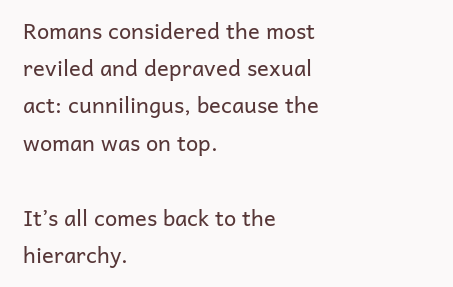Romans considered the most reviled and depraved sexual act: cunnilingus, because the woman was on top.

It’s all comes back to the hierarchy.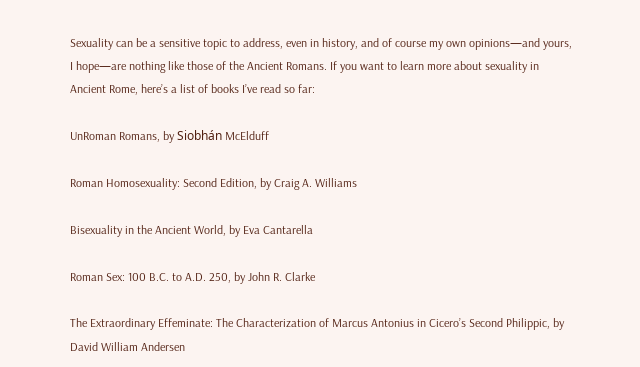Sexuality can be a sensitive topic to address, even in history, and of course my own opinions—and yours, I hope—are nothing like those of the Ancient Romans. If you want to learn more about sexuality in Ancient Rome, here’s a list of books I’ve read so far:

UnRoman Romans, by Siobhán McElduff

Roman Homosexuality: Second Edition, by Craig A. Williams

Bisexuality in the Ancient World, by Eva Cantarella

Roman Sex: 100 B.C. to A.D. 250, by John R. Clarke

The Extraordinary Effeminate: The Characterization of Marcus Antonius in Cicero’s Second Philippic, by David William Andersen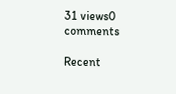31 views0 comments

Recent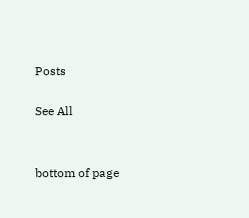Posts

See All


bottom of page